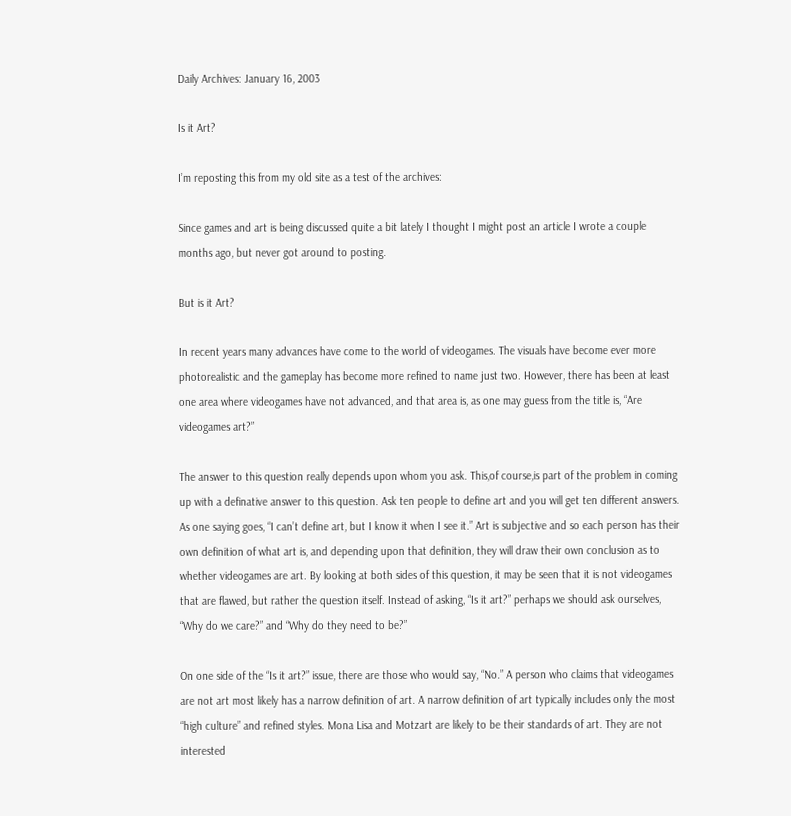Daily Archives: January 16, 2003

Is it Art?

I’m reposting this from my old site as a test of the archives:

Since games and art is being discussed quite a bit lately I thought I might post an article I wrote a couple months ago, but never got around to posting.

But is it Art?

In recent years many advances have come to the world of videogames. The visuals have become ever more photorealistic and the gameplay has become more refined to name just two. However, there has been at least one area where videogames have not advanced, and that area is, as one may guess from the title is, “Are videogames art?”

The answer to this question really depends upon whom you ask. This,of course,is part of the problem in coming up with a definative answer to this question. Ask ten people to define art and you will get ten different answers. As one saying goes, “I can’t define art, but I know it when I see it.” Art is subjective and so each person has their own definition of what art is, and depending upon that definition, they will draw their own conclusion as to whether videogames are art. By looking at both sides of this question, it may be seen that it is not videogames that are flawed, but rather the question itself. Instead of asking, “Is it art?” perhaps we should ask ourselves, “Why do we care?” and “Why do they need to be?”

On one side of the “Is it art?” issue, there are those who would say, “No.” A person who claims that videogames are not art most likely has a narrow definition of art. A narrow definition of art typically includes only the most “high culture” and refined styles. Mona Lisa and Motzart are likely to be their standards of art. They are not interested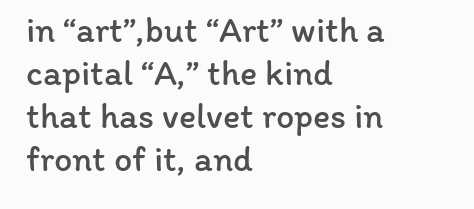in “art”,but “Art” with a capital “A,” the kind that has velvet ropes in front of it, and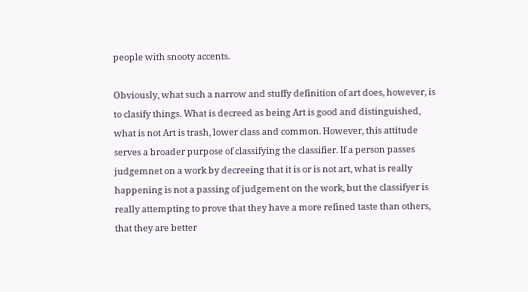people with snooty accents.

Obviously, what such a narrow and stuffy definition of art does, however, is to clasify things. What is decreed as being Art is good and distinguished, what is not Art is trash, lower class and common. However, this attitude serves a broader purpose of classifying the classifier. If a person passes judgemnet on a work by decreeing that it is or is not art, what is really happening is not a passing of judgement on the work, but the classifyer is really attempting to prove that they have a more refined taste than others, that they are better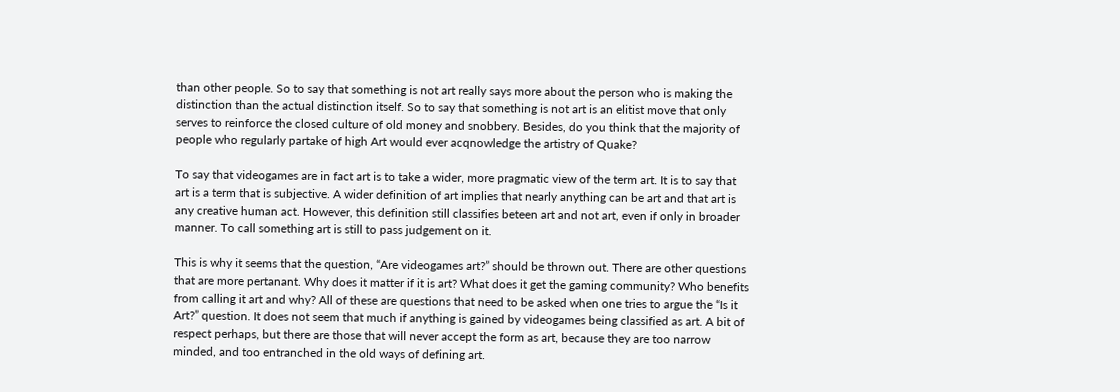than other people. So to say that something is not art really says more about the person who is making the distinction than the actual distinction itself. So to say that something is not art is an elitist move that only serves to reinforce the closed culture of old money and snobbery. Besides, do you think that the majority of people who regularly partake of high Art would ever acqnowledge the artistry of Quake?

To say that videogames are in fact art is to take a wider, more pragmatic view of the term art. It is to say that art is a term that is subjective. A wider definition of art implies that nearly anything can be art and that art is any creative human act. However, this definition still classifies beteen art and not art, even if only in broader manner. To call something art is still to pass judgement on it.

This is why it seems that the question, “Are videogames art?” should be thrown out. There are other questions that are more pertanant. Why does it matter if it is art? What does it get the gaming community? Who benefits from calling it art and why? All of these are questions that need to be asked when one tries to argue the “Is it Art?” question. It does not seem that much if anything is gained by videogames being classified as art. A bit of respect perhaps, but there are those that will never accept the form as art, because they are too narrow minded, and too entranched in the old ways of defining art.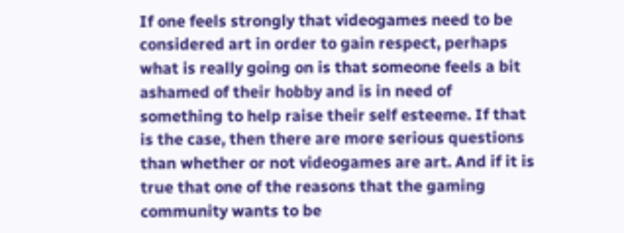If one feels strongly that videogames need to be considered art in order to gain respect, perhaps what is really going on is that someone feels a bit ashamed of their hobby and is in need of something to help raise their self esteeme. If that is the case, then there are more serious questions than whether or not videogames are art. And if it is true that one of the reasons that the gaming community wants to be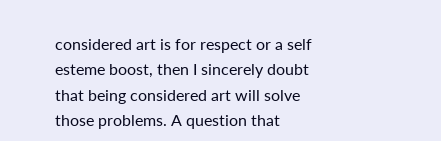considered art is for respect or a self esteme boost, then I sincerely doubt that being considered art will solve those problems. A question that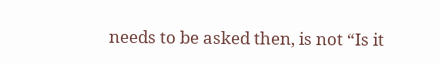needs to be asked then, is not “Is it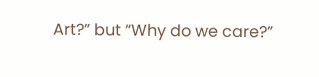Art?” but “Why do we care?”